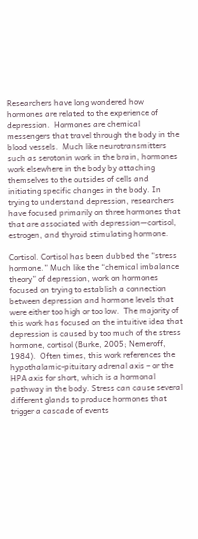Researchers have long wondered how hormones are related to the experience of depression.  Hormones are chemical messengers that travel through the body in the blood vessels.  Much like neurotransmitters such as serotonin work in the brain, hormones work elsewhere in the body by attaching themselves to the outsides of cells and initiating specific changes in the body. In trying to understand depression, researchers have focused primarily on three hormones that that are associated with depression—cortisol, estrogen, and thyroid stimulating hormone.

Cortisol. Cortisol has been dubbed the “stress hormone.” Much like the “chemical imbalance theory” of depression, work on hormones focused on trying to establish a connection between depression and hormone levels that were either too high or too low.  The majority of this work has focused on the intuitive idea that depression is caused by too much of the stress hormone, cortisol (Burke, 2005; Nemeroff, 1984).  Often times, this work references the hypothalamic-pituitary adrenal axis – or the HPA axis for short, which is a hormonal pathway in the body. Stress can cause several different glands to produce hormones that trigger a cascade of events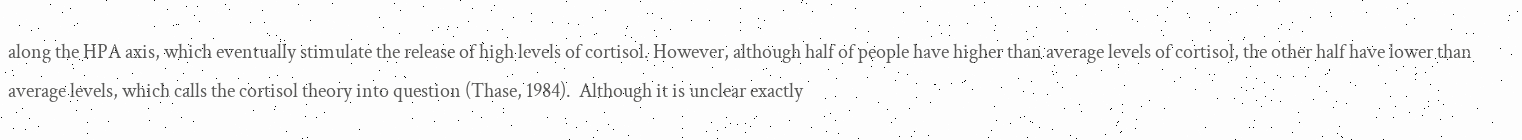along the HPA axis, which eventually stimulate the release of high levels of cortisol. However, although half of people have higher than average levels of cortisol, the other half have lower than average levels, which calls the cortisol theory into question (Thase, 1984).  Although it is unclear exactly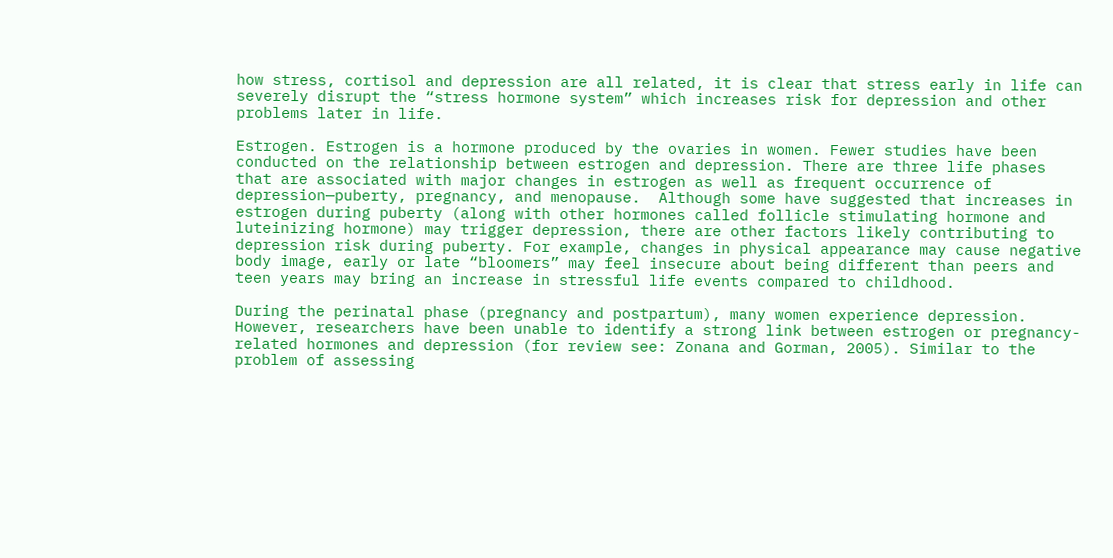how stress, cortisol and depression are all related, it is clear that stress early in life can severely disrupt the “stress hormone system” which increases risk for depression and other problems later in life.

Estrogen. Estrogen is a hormone produced by the ovaries in women. Fewer studies have been conducted on the relationship between estrogen and depression. There are three life phases that are associated with major changes in estrogen as well as frequent occurrence of depression—puberty, pregnancy, and menopause.  Although some have suggested that increases in estrogen during puberty (along with other hormones called follicle stimulating hormone and luteinizing hormone) may trigger depression, there are other factors likely contributing to depression risk during puberty. For example, changes in physical appearance may cause negative body image, early or late “bloomers” may feel insecure about being different than peers and teen years may bring an increase in stressful life events compared to childhood.

During the perinatal phase (pregnancy and postpartum), many women experience depression.  However, researchers have been unable to identify a strong link between estrogen or pregnancy-related hormones and depression (for review see: Zonana and Gorman, 2005). Similar to the problem of assessing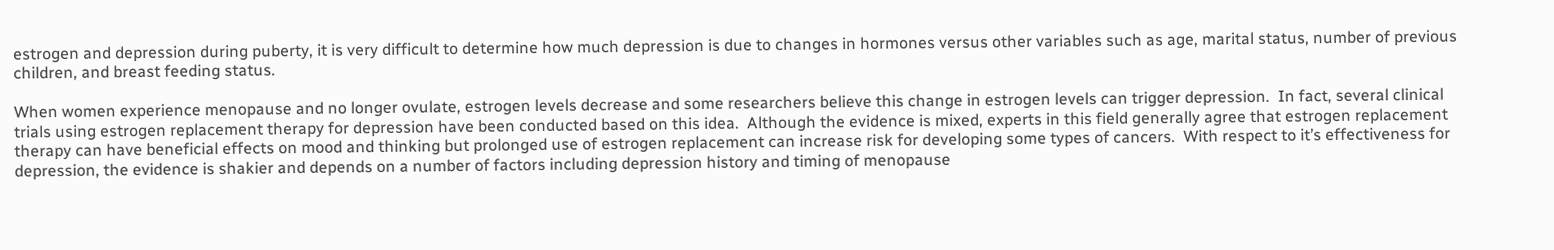estrogen and depression during puberty, it is very difficult to determine how much depression is due to changes in hormones versus other variables such as age, marital status, number of previous children, and breast feeding status.

When women experience menopause and no longer ovulate, estrogen levels decrease and some researchers believe this change in estrogen levels can trigger depression.  In fact, several clinical trials using estrogen replacement therapy for depression have been conducted based on this idea.  Although the evidence is mixed, experts in this field generally agree that estrogen replacement therapy can have beneficial effects on mood and thinking but prolonged use of estrogen replacement can increase risk for developing some types of cancers.  With respect to it’s effectiveness for depression, the evidence is shakier and depends on a number of factors including depression history and timing of menopause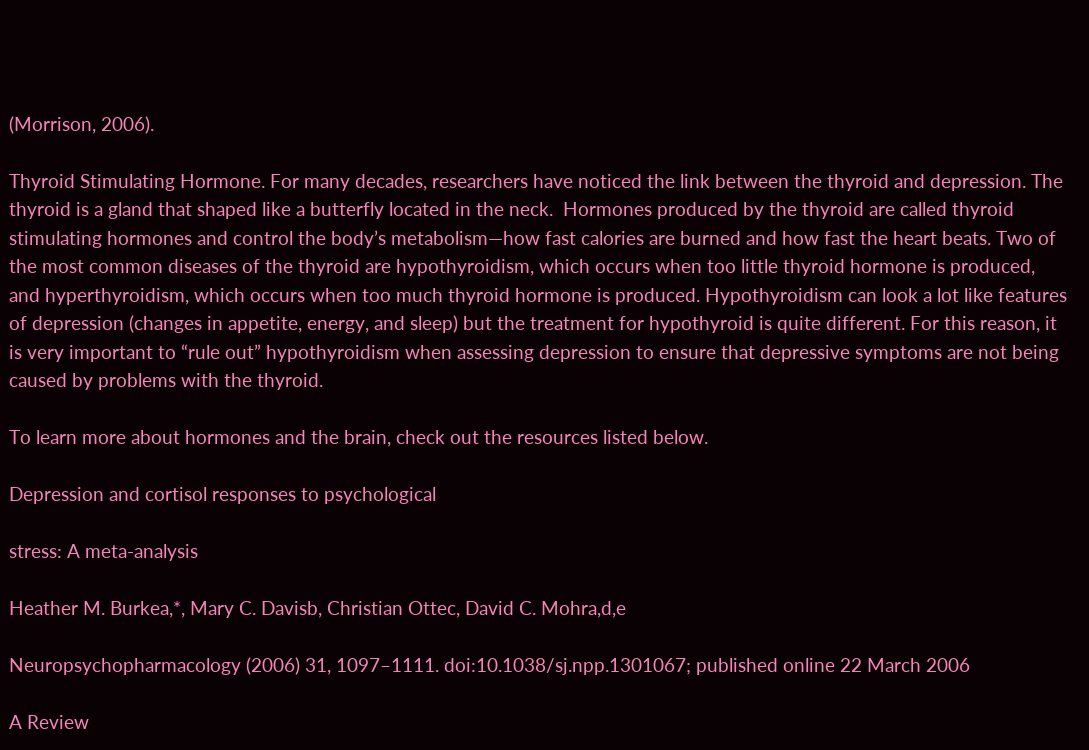(Morrison, 2006).

Thyroid Stimulating Hormone. For many decades, researchers have noticed the link between the thyroid and depression. The thyroid is a gland that shaped like a butterfly located in the neck.  Hormones produced by the thyroid are called thyroid stimulating hormones and control the body’s metabolism—how fast calories are burned and how fast the heart beats. Two of the most common diseases of the thyroid are hypothyroidism, which occurs when too little thyroid hormone is produced, and hyperthyroidism, which occurs when too much thyroid hormone is produced. Hypothyroidism can look a lot like features of depression (changes in appetite, energy, and sleep) but the treatment for hypothyroid is quite different. For this reason, it is very important to “rule out” hypothyroidism when assessing depression to ensure that depressive symptoms are not being caused by problems with the thyroid.

To learn more about hormones and the brain, check out the resources listed below.

Depression and cortisol responses to psychological

stress: A meta-analysis

Heather M. Burkea,*, Mary C. Davisb, Christian Ottec, David C. Mohra,d,e

Neuropsychopharmacology (2006) 31, 1097–1111. doi:10.1038/sj.npp.1301067; published online 22 March 2006

A Review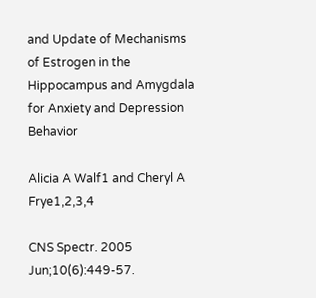and Update of Mechanisms of Estrogen in the Hippocampus and Amygdala for Anxiety and Depression Behavior

Alicia A Walf1 and Cheryl A Frye1,2,3,4

CNS Spectr. 2005 Jun;10(6):449-57.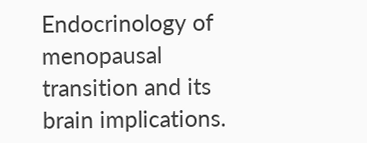Endocrinology of menopausal transition and its brain implications.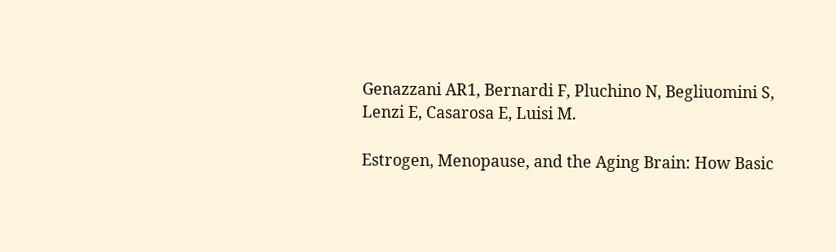Genazzani AR1, Bernardi F, Pluchino N, Begliuomini S, Lenzi E, Casarosa E, Luisi M.

Estrogen, Menopause, and the Aging Brain: How Basic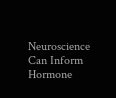Neuroscience Can Inform Hormone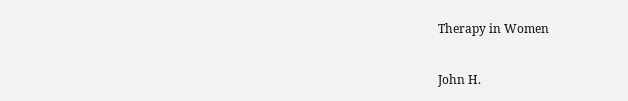Therapy in Women

John H.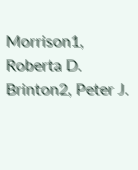Morrison1, Roberta D. Brinton2, Peter J.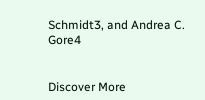Schmidt3, and Andrea C. Gore4


Discover More